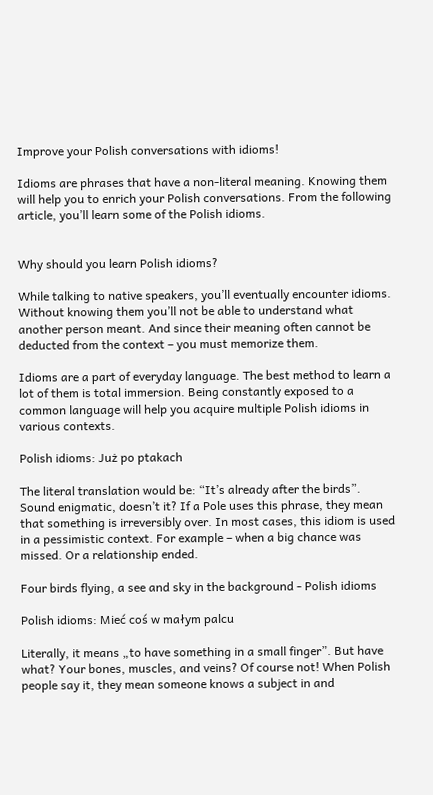Improve your Polish conversations with idioms!

Idioms are phrases that have a non-literal meaning. Knowing them will help you to enrich your Polish conversations. From the following article, you’ll learn some of the Polish idioms.


Why should you learn Polish idioms?

While talking to native speakers, you’ll eventually encounter idioms. Without knowing them you’ll not be able to understand what another person meant. And since their meaning often cannot be deducted from the context – you must memorize them.

Idioms are a part of everyday language. The best method to learn a lot of them is total immersion. Being constantly exposed to a common language will help you acquire multiple Polish idioms in various contexts.

Polish idioms: Już po ptakach

The literal translation would be: “It’s already after the birds”. Sound enigmatic, doesn’t it? If a Pole uses this phrase, they mean that something is irreversibly over. In most cases, this idiom is used in a pessimistic context. For example – when a big chance was missed. Or a relationship ended.

Four birds flying, a see and sky in the background - Polish idioms

Polish idioms: Mieć coś w małym palcu

Literally, it means „to have something in a small finger”. But have what? Your bones, muscles, and veins? Of course not! When Polish people say it, they mean someone knows a subject in and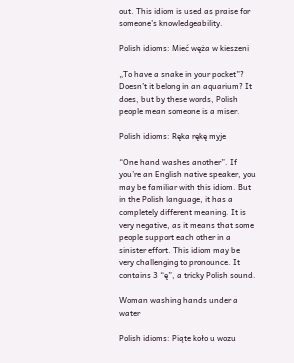out. This idiom is used as praise for someone’s knowledgeability.

Polish idioms: Mieć węża w kieszeni

„To have a snake in your pocket”? Doesn’t it belong in an aquarium? It does, but by these words, Polish people mean someone is a miser.

Polish idioms: Ręka rękę myje

“One hand washes another”. If you’re an English native speaker, you may be familiar with this idiom. But in the Polish language, it has a completely different meaning. It is very negative, as it means that some people support each other in a sinister effort. This idiom may be very challenging to pronounce. It contains 3 “ę”, a tricky Polish sound.

Woman washing hands under a water

Polish idioms: Piąte koło u wozu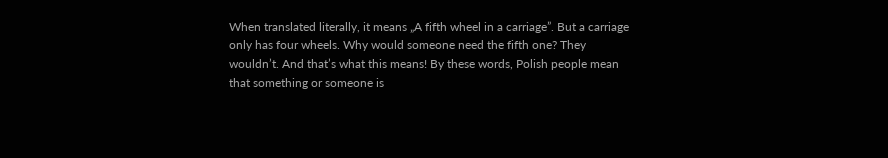When translated literally, it means „A fifth wheel in a carriage”. But a carriage only has four wheels. Why would someone need the fifth one? They wouldn’t. And that’s what this means! By these words, Polish people mean that something or someone is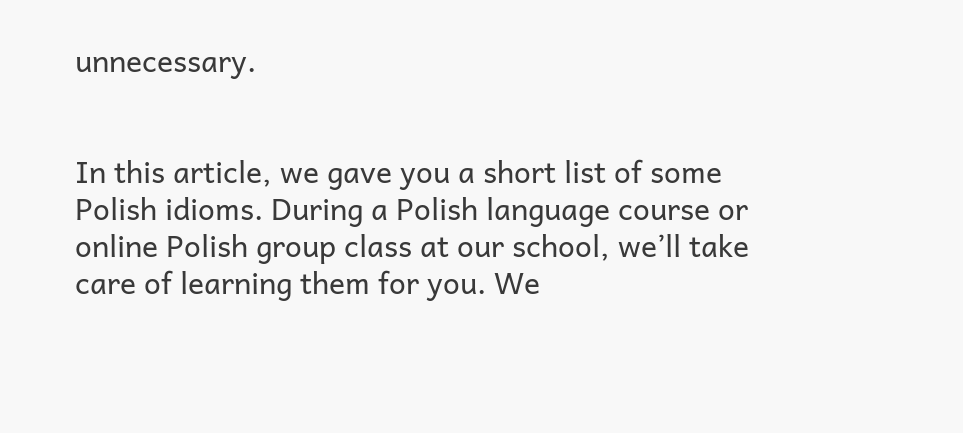unnecessary.


In this article, we gave you a short list of some Polish idioms. During a Polish language course or online Polish group class at our school, we’ll take care of learning them for you. We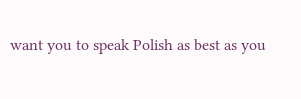want you to speak Polish as best as you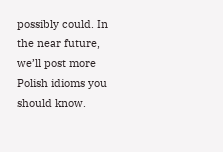possibly could. In the near future, we’ll post more Polish idioms you should know.